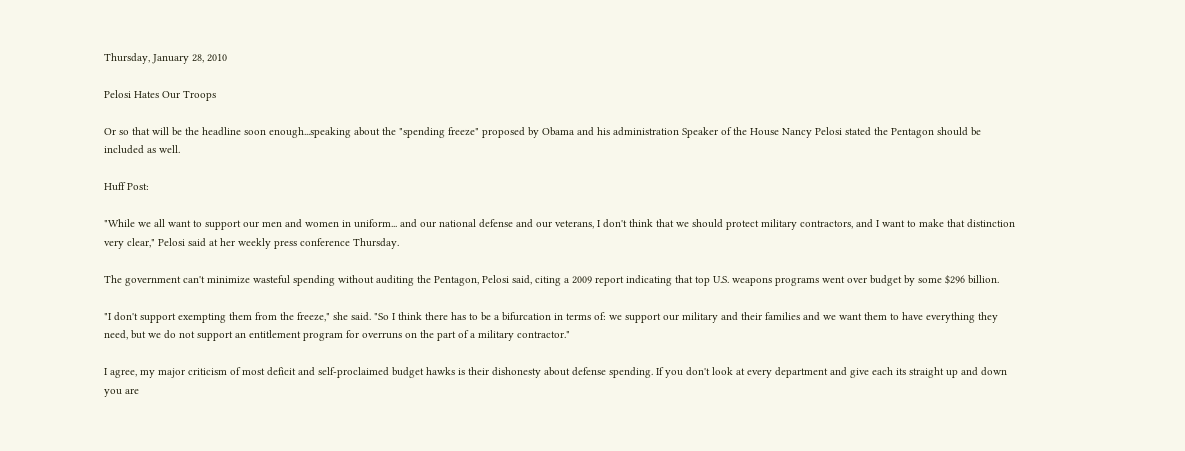Thursday, January 28, 2010

Pelosi Hates Our Troops

Or so that will be the headline soon enough...speaking about the "spending freeze" proposed by Obama and his administration Speaker of the House Nancy Pelosi stated the Pentagon should be included as well.

Huff Post:

"While we all want to support our men and women in uniform... and our national defense and our veterans, I don't think that we should protect military contractors, and I want to make that distinction very clear," Pelosi said at her weekly press conference Thursday.

The government can't minimize wasteful spending without auditing the Pentagon, Pelosi said, citing a 2009 report indicating that top U.S. weapons programs went over budget by some $296 billion.

"I don't support exempting them from the freeze," she said. "So I think there has to be a bifurcation in terms of: we support our military and their families and we want them to have everything they need, but we do not support an entitlement program for overruns on the part of a military contractor."

I agree, my major criticism of most deficit and self-proclaimed budget hawks is their dishonesty about defense spending. If you don't look at every department and give each its straight up and down you are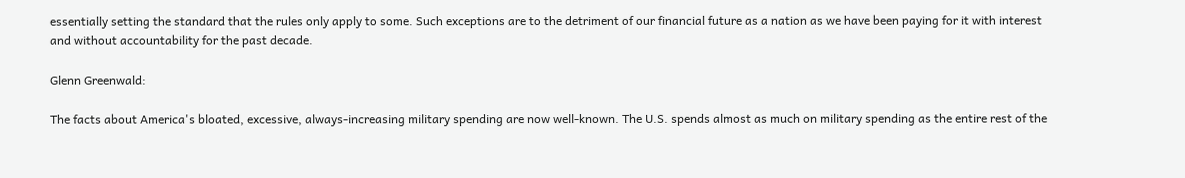essentially setting the standard that the rules only apply to some. Such exceptions are to the detriment of our financial future as a nation as we have been paying for it with interest and without accountability for the past decade.

Glenn Greenwald:

The facts about America's bloated, excessive, always-increasing military spending are now well-known. The U.S. spends almost as much on military spending as the entire rest of the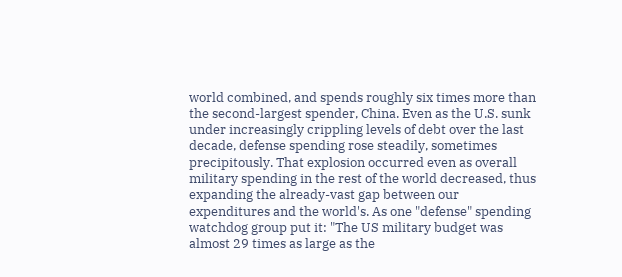world combined, and spends roughly six times more than the second-largest spender, China. Even as the U.S. sunk under increasingly crippling levels of debt over the last decade, defense spending rose steadily, sometimes precipitously. That explosion occurred even as overall military spending in the rest of the world decreased, thus expanding the already-vast gap between our expenditures and the world's. As one "defense" spending watchdog group put it: "The US military budget was almost 29 times as large as the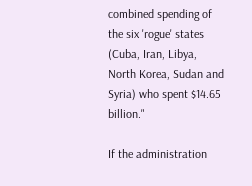combined spending of the six 'rogue' states (Cuba, Iran, Libya, North Korea, Sudan and Syria) who spent $14.65 billion."

If the administration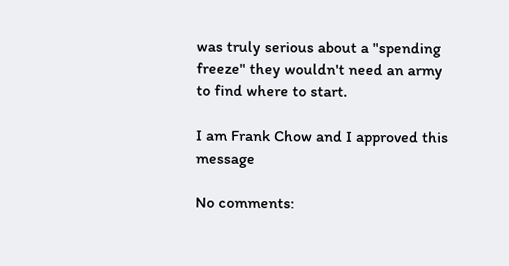was truly serious about a "spending freeze" they wouldn't need an army to find where to start.

I am Frank Chow and I approved this message

No comments: